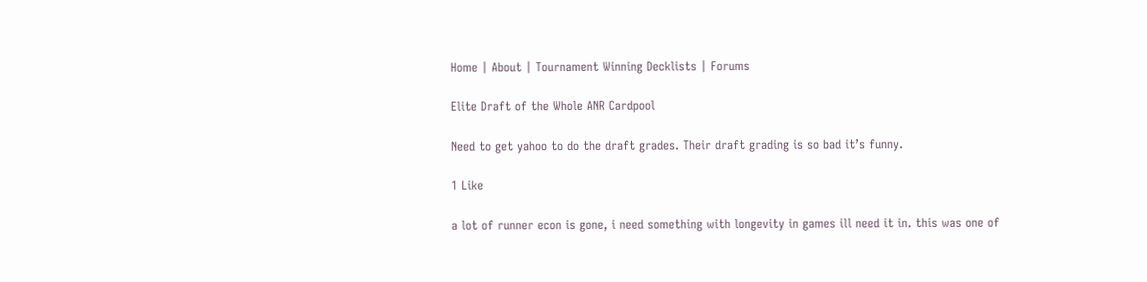Home | About | Tournament Winning Decklists | Forums

Elite Draft of the Whole ANR Cardpool

Need to get yahoo to do the draft grades. Their draft grading is so bad it’s funny.

1 Like

a lot of runner econ is gone, i need something with longevity in games ill need it in. this was one of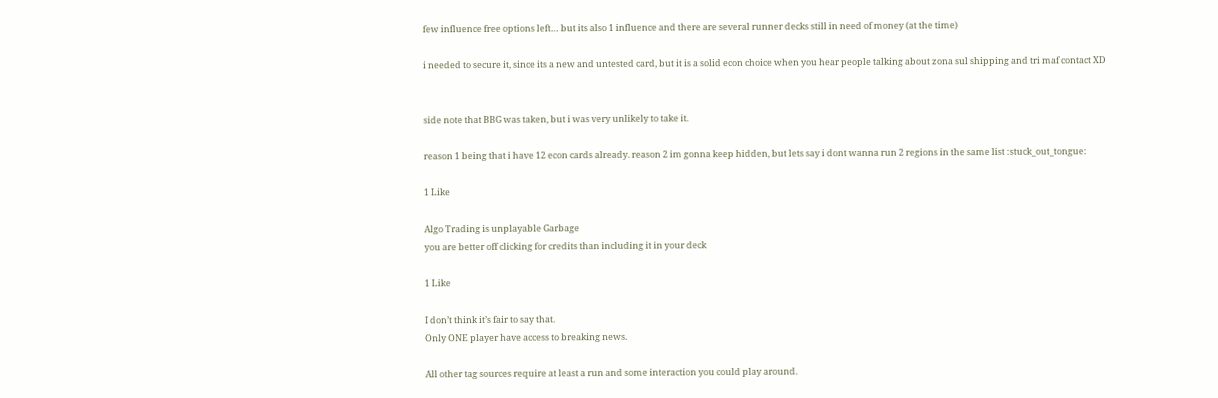few influence free options left… but its also 1 influence and there are several runner decks still in need of money (at the time)

i needed to secure it, since its a new and untested card, but it is a solid econ choice when you hear people talking about zona sul shipping and tri maf contact XD


side note that BBG was taken, but i was very unlikely to take it.

reason 1 being that i have 12 econ cards already. reason 2 im gonna keep hidden, but lets say i dont wanna run 2 regions in the same list :stuck_out_tongue:

1 Like

Algo Trading is unplayable Garbage
you are better off clicking for credits than including it in your deck

1 Like

I don’t think it’s fair to say that.
Only ONE player have access to breaking news.

All other tag sources require at least a run and some interaction you could play around.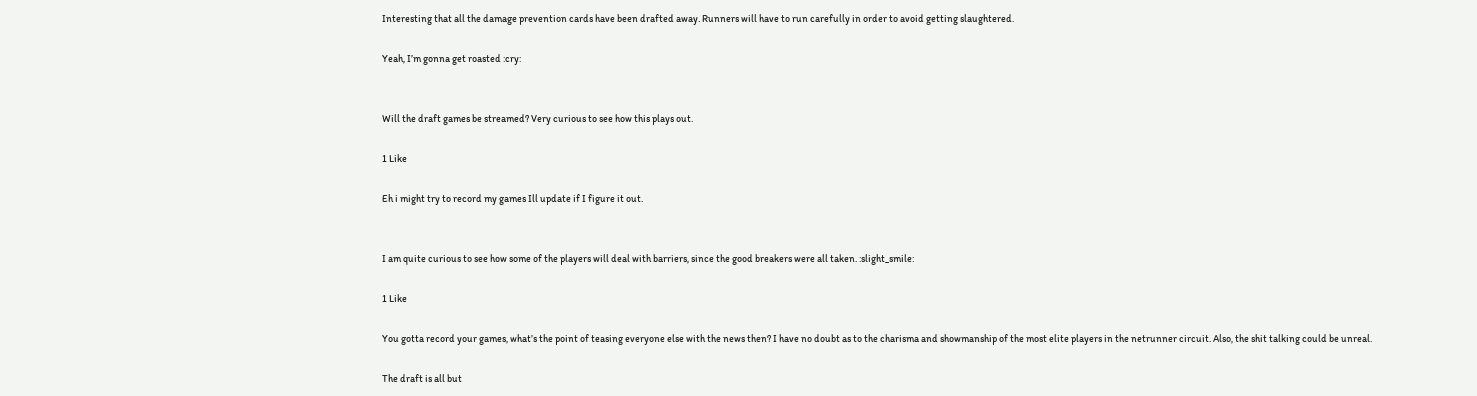Interesting that all the damage prevention cards have been drafted away. Runners will have to run carefully in order to avoid getting slaughtered.

Yeah, I’m gonna get roasted :cry:


Will the draft games be streamed? Very curious to see how this plays out.

1 Like

Eh i might try to record my games Ill update if I figure it out.


I am quite curious to see how some of the players will deal with barriers, since the good breakers were all taken. :slight_smile:

1 Like

You gotta record your games, what’s the point of teasing everyone else with the news then? I have no doubt as to the charisma and showmanship of the most elite players in the netrunner circuit. Also, the shit talking could be unreal.

The draft is all but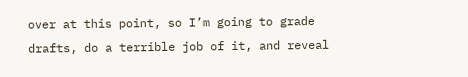over at this point, so I’m going to grade drafts, do a terrible job of it, and reveal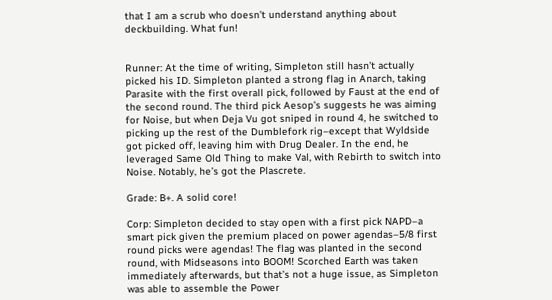that I am a scrub who doesn’t understand anything about deckbuilding. What fun!


Runner: At the time of writing, Simpleton still hasn’t actually picked his ID. Simpleton planted a strong flag in Anarch, taking Parasite with the first overall pick, followed by Faust at the end of the second round. The third pick Aesop’s suggests he was aiming for Noise, but when Deja Vu got sniped in round 4, he switched to picking up the rest of the Dumblefork rig–except that Wyldside got picked off, leaving him with Drug Dealer. In the end, he leveraged Same Old Thing to make Val, with Rebirth to switch into Noise. Notably, he’s got the Plascrete.

Grade: B+. A solid core!

Corp: Simpleton decided to stay open with a first pick NAPD–a smart pick given the premium placed on power agendas–5/8 first round picks were agendas! The flag was planted in the second round, with Midseasons into BOOM! Scorched Earth was taken immediately afterwards, but that’s not a huge issue, as Simpleton was able to assemble the Power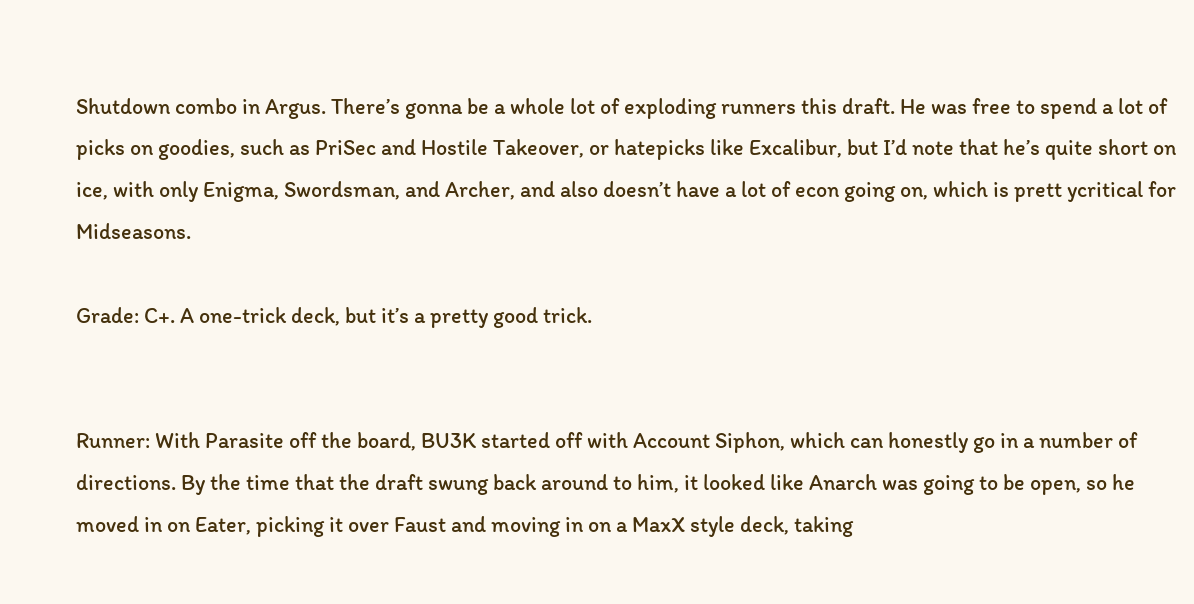Shutdown combo in Argus. There’s gonna be a whole lot of exploding runners this draft. He was free to spend a lot of picks on goodies, such as PriSec and Hostile Takeover, or hatepicks like Excalibur, but I’d note that he’s quite short on ice, with only Enigma, Swordsman, and Archer, and also doesn’t have a lot of econ going on, which is prett ycritical for Midseasons.

Grade: C+. A one-trick deck, but it’s a pretty good trick.


Runner: With Parasite off the board, BU3K started off with Account Siphon, which can honestly go in a number of directions. By the time that the draft swung back around to him, it looked like Anarch was going to be open, so he moved in on Eater, picking it over Faust and moving in on a MaxX style deck, taking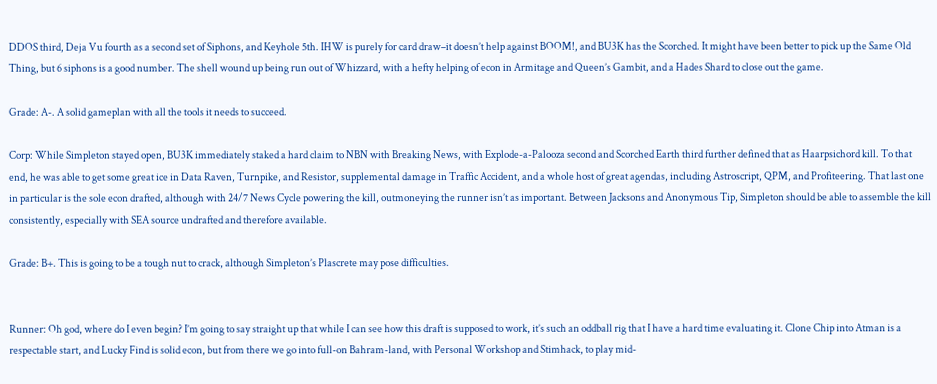DDOS third, Deja Vu fourth as a second set of Siphons, and Keyhole 5th. IHW is purely for card draw–it doesn’t help against BOOM!, and BU3K has the Scorched. It might have been better to pick up the Same Old Thing, but 6 siphons is a good number. The shell wound up being run out of Whizzard, with a hefty helping of econ in Armitage and Queen’s Gambit, and a Hades Shard to close out the game.

Grade: A-. A solid gameplan with all the tools it needs to succeed.

Corp: While Simpleton stayed open, BU3K immediately staked a hard claim to NBN with Breaking News, with Explode-a-Palooza second and Scorched Earth third further defined that as Haarpsichord kill. To that end, he was able to get some great ice in Data Raven, Turnpike, and Resistor, supplemental damage in Traffic Accident, and a whole host of great agendas, including Astroscript, QPM, and Profiteering. That last one in particular is the sole econ drafted, although with 24/7 News Cycle powering the kill, outmoneying the runner isn’t as important. Between Jacksons and Anonymous Tip, Simpleton should be able to assemble the kill consistently, especially with SEA source undrafted and therefore available.

Grade: B+. This is going to be a tough nut to crack, although Simpleton’s Plascrete may pose difficulties.


Runner: Oh god, where do I even begin? I’m going to say straight up that while I can see how this draft is supposed to work, it’s such an oddball rig that I have a hard time evaluating it. Clone Chip into Atman is a respectable start, and Lucky Find is solid econ, but from there we go into full-on Bahram-land, with Personal Workshop and Stimhack, to play mid-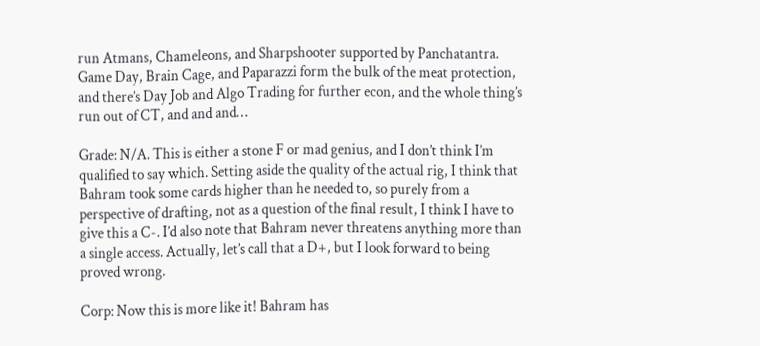run Atmans, Chameleons, and Sharpshooter supported by Panchatantra. Game Day, Brain Cage, and Paparazzi form the bulk of the meat protection, and there’s Day Job and Algo Trading for further econ, and the whole thing’s run out of CT, and and and…

Grade: N/A. This is either a stone F or mad genius, and I don’t think I’m qualified to say which. Setting aside the quality of the actual rig, I think that Bahram took some cards higher than he needed to, so purely from a perspective of drafting, not as a question of the final result, I think I have to give this a C-. I’d also note that Bahram never threatens anything more than a single access. Actually, let’s call that a D+, but I look forward to being proved wrong.

Corp: Now this is more like it! Bahram has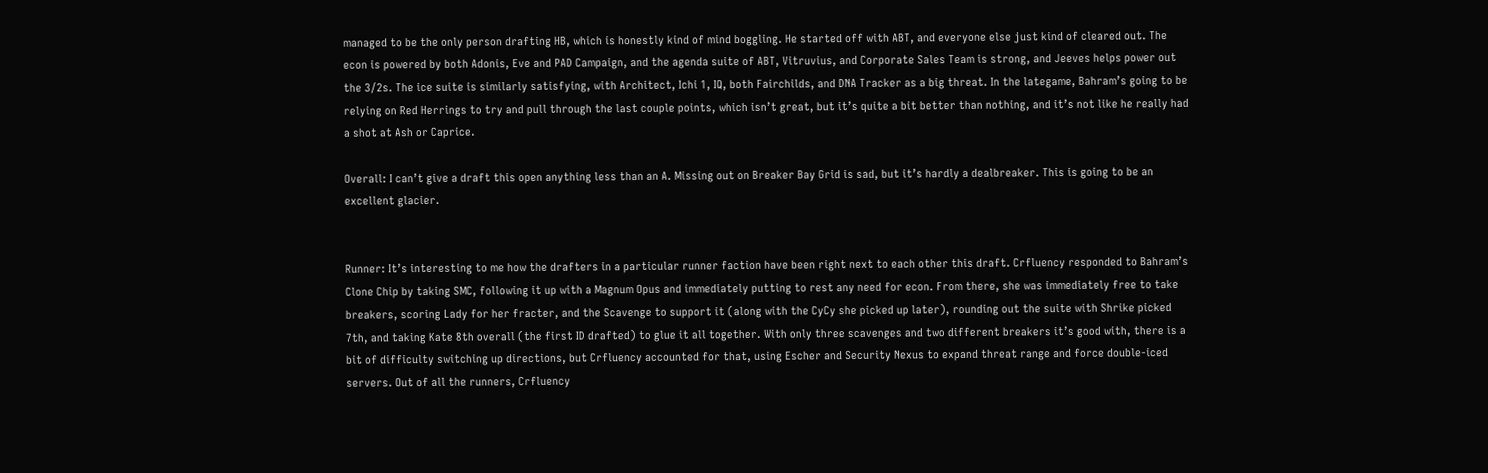managed to be the only person drafting HB, which is honestly kind of mind boggling. He started off with ABT, and everyone else just kind of cleared out. The econ is powered by both Adonis, Eve and PAD Campaign, and the agenda suite of ABT, Vitruvius, and Corporate Sales Team is strong, and Jeeves helps power out the 3/2s. The ice suite is similarly satisfying, with Architect, Ichi 1, IQ, both Fairchilds, and DNA Tracker as a big threat. In the lategame, Bahram’s going to be relying on Red Herrings to try and pull through the last couple points, which isn’t great, but it’s quite a bit better than nothing, and it’s not like he really had a shot at Ash or Caprice.

Overall: I can’t give a draft this open anything less than an A. Missing out on Breaker Bay Grid is sad, but it’s hardly a dealbreaker. This is going to be an excellent glacier.


Runner: It’s interesting to me how the drafters in a particular runner faction have been right next to each other this draft. Crfluency responded to Bahram’s Clone Chip by taking SMC, following it up with a Magnum Opus and immediately putting to rest any need for econ. From there, she was immediately free to take breakers, scoring Lady for her fracter, and the Scavenge to support it (along with the CyCy she picked up later), rounding out the suite with Shrike picked 7th, and taking Kate 8th overall (the first ID drafted) to glue it all together. With only three scavenges and two different breakers it’s good with, there is a bit of difficulty switching up directions, but Crfluency accounted for that, using Escher and Security Nexus to expand threat range and force double-iced servers. Out of all the runners, Crfluency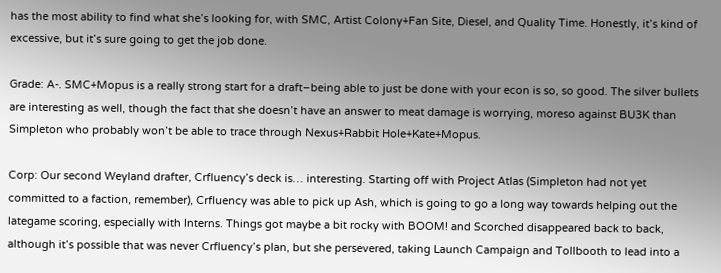has the most ability to find what she’s looking for, with SMC, Artist Colony+Fan Site, Diesel, and Quality Time. Honestly, it’s kind of excessive, but it’s sure going to get the job done.

Grade: A-. SMC+Mopus is a really strong start for a draft–being able to just be done with your econ is so, so good. The silver bullets are interesting as well, though the fact that she doesn’t have an answer to meat damage is worrying, moreso against BU3K than Simpleton who probably won’t be able to trace through Nexus+Rabbit Hole+Kate+Mopus.

Corp: Our second Weyland drafter, Crfluency’s deck is… interesting. Starting off with Project Atlas (Simpleton had not yet committed to a faction, remember), Crfluency was able to pick up Ash, which is going to go a long way towards helping out the lategame scoring, especially with Interns. Things got maybe a bit rocky with BOOM! and Scorched disappeared back to back, although it’s possible that was never Crfluency’s plan, but she persevered, taking Launch Campaign and Tollbooth to lead into a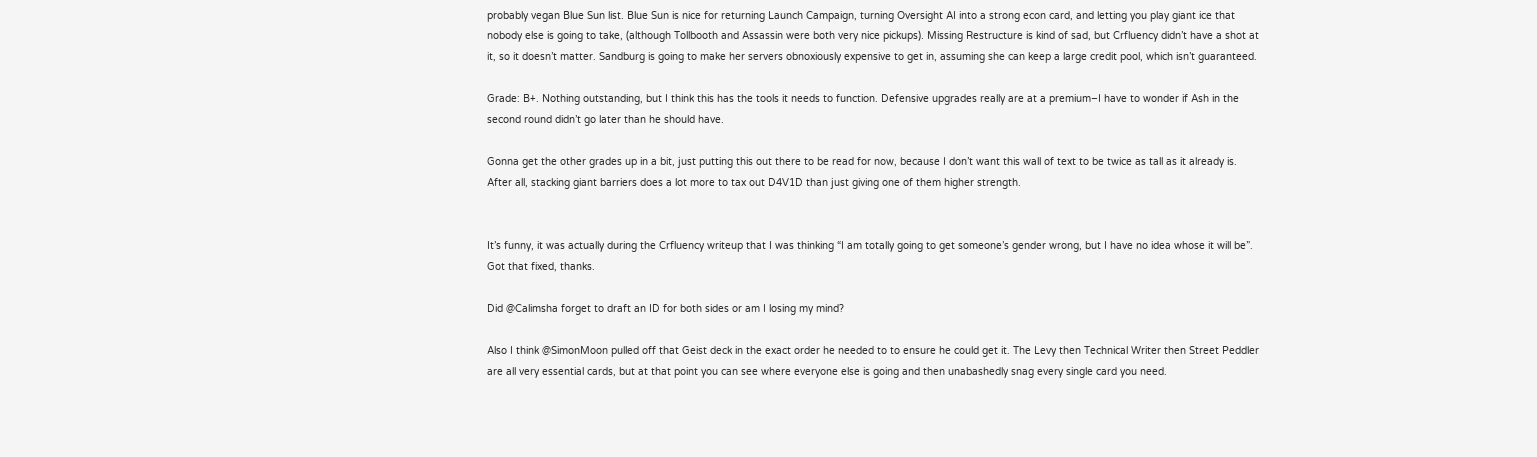probably vegan Blue Sun list. Blue Sun is nice for returning Launch Campaign, turning Oversight AI into a strong econ card, and letting you play giant ice that nobody else is going to take, (although Tollbooth and Assassin were both very nice pickups). Missing Restructure is kind of sad, but Crfluency didn’t have a shot at it, so it doesn’t matter. Sandburg is going to make her servers obnoxiously expensive to get in, assuming she can keep a large credit pool, which isn’t guaranteed.

Grade: B+. Nothing outstanding, but I think this has the tools it needs to function. Defensive upgrades really are at a premium–I have to wonder if Ash in the second round didn’t go later than he should have.

Gonna get the other grades up in a bit, just putting this out there to be read for now, because I don’t want this wall of text to be twice as tall as it already is. After all, stacking giant barriers does a lot more to tax out D4V1D than just giving one of them higher strength.


It’s funny, it was actually during the Crfluency writeup that I was thinking “I am totally going to get someone’s gender wrong, but I have no idea whose it will be”. Got that fixed, thanks.

Did @Calimsha forget to draft an ID for both sides or am I losing my mind?

Also I think @SimonMoon pulled off that Geist deck in the exact order he needed to to ensure he could get it. The Levy then Technical Writer then Street Peddler are all very essential cards, but at that point you can see where everyone else is going and then unabashedly snag every single card you need.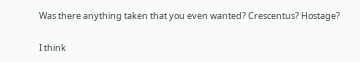Was there anything taken that you even wanted? Crescentus? Hostage?

I think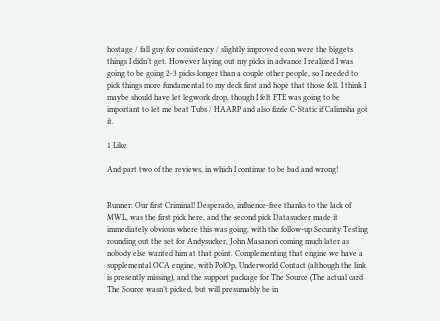hostage / fall guy for consistency / slightly improved econ were the biggets things I didn’t get. However laying out my picks in advance I realized I was going to be going 2-3 picks longer than a couple other people, so I needed to pick things more fundamental to my deck first and hope that those fell. I think I maybe should have let legwork drop, though I felt FTE was going to be important to let me beat Tubs / HAARP and also fizzle C-Static if Calimsha got it.

1 Like

And part two of the reviews, in which I continue to be bad and wrong!


Runner: Our first Criminal! Desperado, influence-free thanks to the lack of MWL, was the first pick here, and the second pick Datasucker made it immediately obvious where this was going, with the follow-up Security Testing rounding out the set for Andysucker, John Masanori coming much later as nobody else wanted him at that point. Complementing that engine we have a supplemental OCA engine, with PolOp, Underworld Contact (although the link is presently missing), and the support package for The Source (The actual card The Source wasn’t picked, but will presumably be in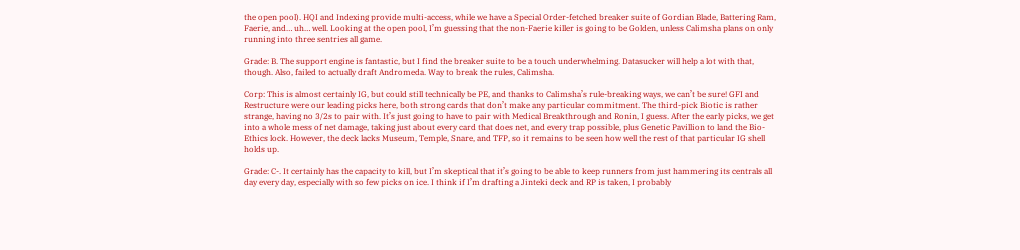the open pool). HQI and Indexing provide multi-access, while we have a Special Order-fetched breaker suite of Gordian Blade, Battering Ram, Faerie, and… uh… well. Looking at the open pool, I’m guessing that the non-Faerie killer is going to be Golden, unless Calimsha plans on only running into three sentries all game.

Grade: B. The support engine is fantastic, but I find the breaker suite to be a touch underwhelming. Datasucker will help a lot with that, though. Also, failed to actually draft Andromeda. Way to break the rules, Calimsha.

Corp: This is almost certainly IG, but could still technically be PE, and thanks to Calimsha’s rule-breaking ways, we can’t be sure! GFI and Restructure were our leading picks here, both strong cards that don’t make any particular commitment. The third-pick Biotic is rather strange, having no 3/2s to pair with. It’s just going to have to pair with Medical Breakthrough and Ronin, I guess. After the early picks, we get into a whole mess of net damage, taking just about every card that does net, and every trap possible, plus Genetic Pavillion to land the Bio-Ethics lock. However, the deck lacks Museum, Temple, Snare, and TFP, so it remains to be seen how well the rest of that particular IG shell holds up.

Grade: C-. It certainly has the capacity to kill, but I’m skeptical that it’s going to be able to keep runners from just hammering its centrals all day every day, especially with so few picks on ice. I think if I’m drafting a Jinteki deck and RP is taken, I probably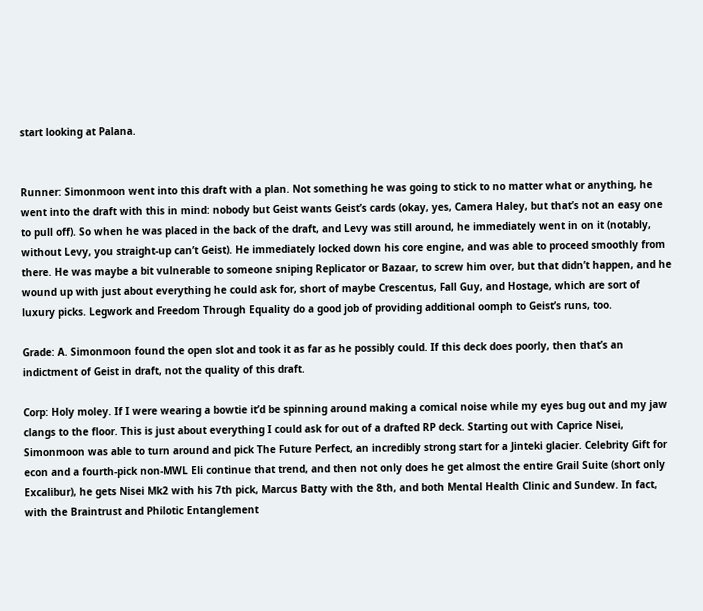start looking at Palana.


Runner: Simonmoon went into this draft with a plan. Not something he was going to stick to no matter what or anything, he went into the draft with this in mind: nobody but Geist wants Geist’s cards (okay, yes, Camera Haley, but that’s not an easy one to pull off). So when he was placed in the back of the draft, and Levy was still around, he immediately went in on it (notably, without Levy, you straight-up can’t Geist). He immediately locked down his core engine, and was able to proceed smoothly from there. He was maybe a bit vulnerable to someone sniping Replicator or Bazaar, to screw him over, but that didn’t happen, and he wound up with just about everything he could ask for, short of maybe Crescentus, Fall Guy, and Hostage, which are sort of luxury picks. Legwork and Freedom Through Equality do a good job of providing additional oomph to Geist’s runs, too.

Grade: A. Simonmoon found the open slot and took it as far as he possibly could. If this deck does poorly, then that’s an indictment of Geist in draft, not the quality of this draft.

Corp: Holy moley. If I were wearing a bowtie it’d be spinning around making a comical noise while my eyes bug out and my jaw clangs to the floor. This is just about everything I could ask for out of a drafted RP deck. Starting out with Caprice Nisei, Simonmoon was able to turn around and pick The Future Perfect, an incredibly strong start for a Jinteki glacier. Celebrity Gift for econ and a fourth-pick non-MWL Eli continue that trend, and then not only does he get almost the entire Grail Suite (short only Excalibur), he gets Nisei Mk2 with his 7th pick, Marcus Batty with the 8th, and both Mental Health Clinic and Sundew. In fact, with the Braintrust and Philotic Entanglement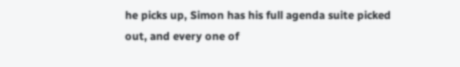he picks up, Simon has his full agenda suite picked out, and every one of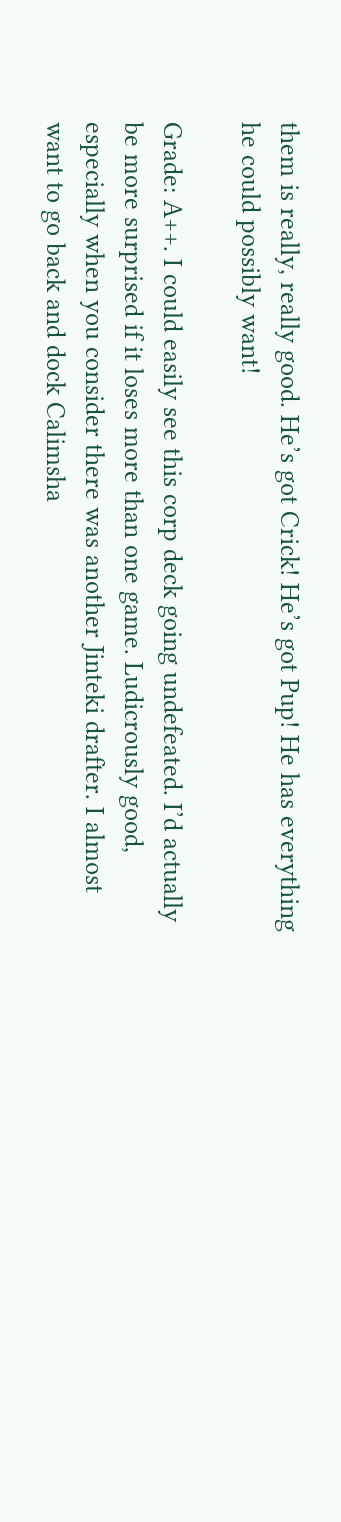them is really, really good. He’s got Crick! He’s got Pup! He has everything he could possibly want!

Grade: A++. I could easily see this corp deck going undefeated. I’d actually be more surprised if it loses more than one game. Ludicrously good, especially when you consider there was another Jinteki drafter. I almost want to go back and dock Calimsha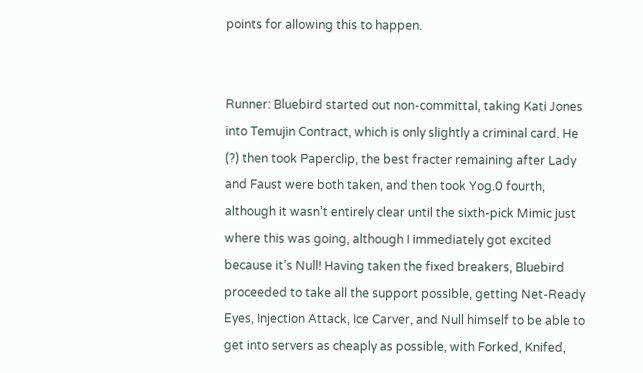points for allowing this to happen.


Runner: Bluebird started out non-committal, taking Kati Jones into Temujin Contract, which is only slightly a criminal card. He (?) then took Paperclip, the best fracter remaining after Lady and Faust were both taken, and then took Yog.0 fourth, although it wasn’t entirely clear until the sixth-pick Mimic just where this was going, although I immediately got excited because it’s Null! Having taken the fixed breakers, Bluebird proceeded to take all the support possible, getting Net-Ready Eyes, Injection Attack, Ice Carver, and Null himself to be able to get into servers as cheaply as possible, with Forked, Knifed,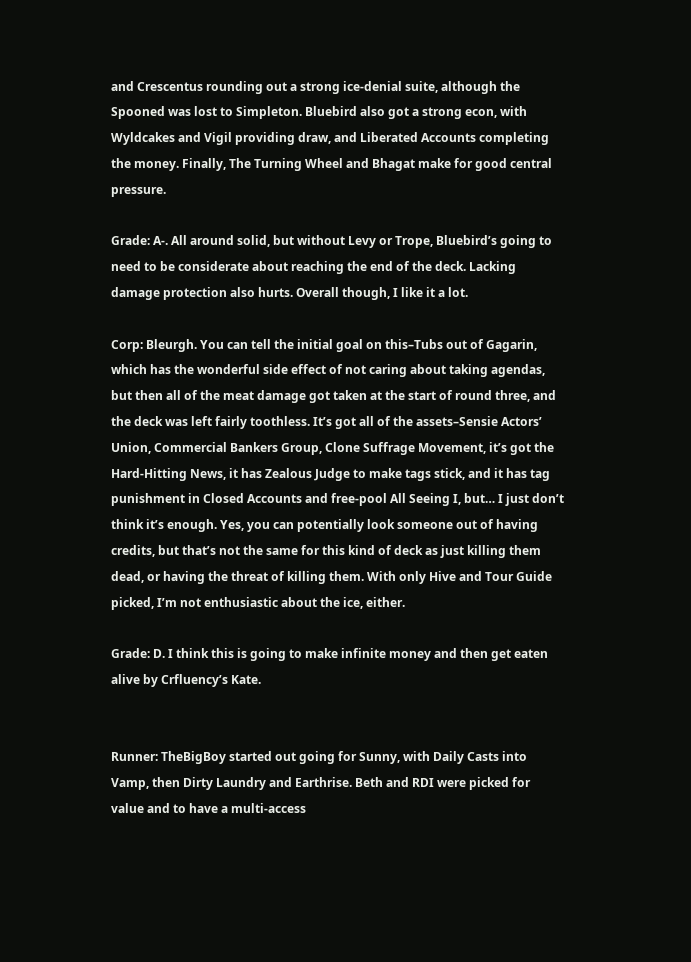and Crescentus rounding out a strong ice-denial suite, although the Spooned was lost to Simpleton. Bluebird also got a strong econ, with Wyldcakes and Vigil providing draw, and Liberated Accounts completing the money. Finally, The Turning Wheel and Bhagat make for good central pressure.

Grade: A-. All around solid, but without Levy or Trope, Bluebird’s going to need to be considerate about reaching the end of the deck. Lacking damage protection also hurts. Overall though, I like it a lot.

Corp: Bleurgh. You can tell the initial goal on this–Tubs out of Gagarin, which has the wonderful side effect of not caring about taking agendas, but then all of the meat damage got taken at the start of round three, and the deck was left fairly toothless. It’s got all of the assets–Sensie Actors’ Union, Commercial Bankers Group, Clone Suffrage Movement, it’s got the Hard-Hitting News, it has Zealous Judge to make tags stick, and it has tag punishment in Closed Accounts and free-pool All Seeing I, but… I just don’t think it’s enough. Yes, you can potentially look someone out of having credits, but that’s not the same for this kind of deck as just killing them dead, or having the threat of killing them. With only Hive and Tour Guide picked, I’m not enthusiastic about the ice, either.

Grade: D. I think this is going to make infinite money and then get eaten alive by Crfluency’s Kate.


Runner: TheBigBoy started out going for Sunny, with Daily Casts into Vamp, then Dirty Laundry and Earthrise. Beth and RDI were picked for value and to have a multi-access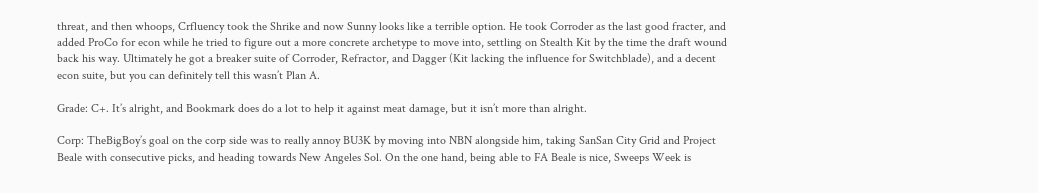threat, and then whoops, Crfluency took the Shrike and now Sunny looks like a terrible option. He took Corroder as the last good fracter, and added ProCo for econ while he tried to figure out a more concrete archetype to move into, settling on Stealth Kit by the time the draft wound back his way. Ultimately he got a breaker suite of Corroder, Refractor, and Dagger (Kit lacking the influence for Switchblade), and a decent econ suite, but you can definitely tell this wasn’t Plan A.

Grade: C+. It’s alright, and Bookmark does do a lot to help it against meat damage, but it isn’t more than alright.

Corp: TheBigBoy’s goal on the corp side was to really annoy BU3K by moving into NBN alongside him, taking SanSan City Grid and Project Beale with consecutive picks, and heading towards New Angeles Sol. On the one hand, being able to FA Beale is nice, Sweeps Week is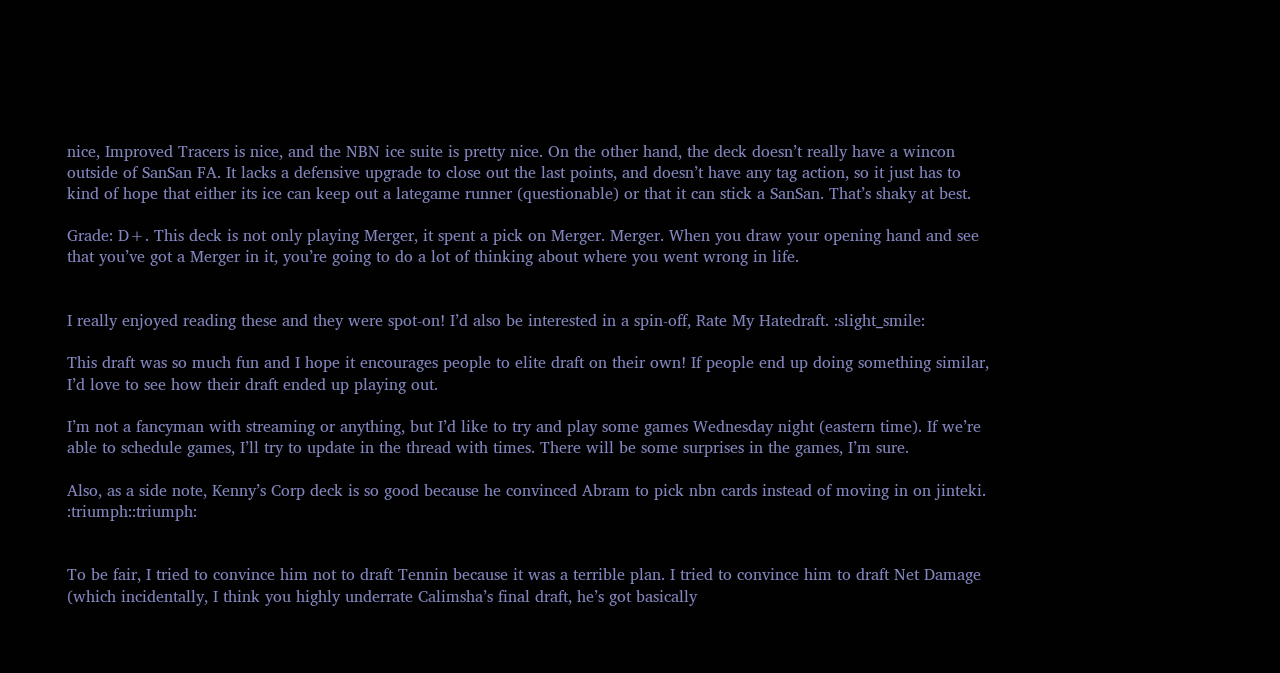nice, Improved Tracers is nice, and the NBN ice suite is pretty nice. On the other hand, the deck doesn’t really have a wincon outside of SanSan FA. It lacks a defensive upgrade to close out the last points, and doesn’t have any tag action, so it just has to kind of hope that either its ice can keep out a lategame runner (questionable) or that it can stick a SanSan. That’s shaky at best.

Grade: D+. This deck is not only playing Merger, it spent a pick on Merger. Merger. When you draw your opening hand and see that you’ve got a Merger in it, you’re going to do a lot of thinking about where you went wrong in life.


I really enjoyed reading these and they were spot-on! I’d also be interested in a spin-off, Rate My Hatedraft. :slight_smile:

This draft was so much fun and I hope it encourages people to elite draft on their own! If people end up doing something similar, I’d love to see how their draft ended up playing out.

I’m not a fancyman with streaming or anything, but I’d like to try and play some games Wednesday night (eastern time). If we’re able to schedule games, I’ll try to update in the thread with times. There will be some surprises in the games, I’m sure.

Also, as a side note, Kenny’s Corp deck is so good because he convinced Abram to pick nbn cards instead of moving in on jinteki. :triumph::triumph:


To be fair, I tried to convince him not to draft Tennin because it was a terrible plan. I tried to convince him to draft Net Damage (which incidentally, I think you highly underrate Calimsha’s final draft, he’s got basically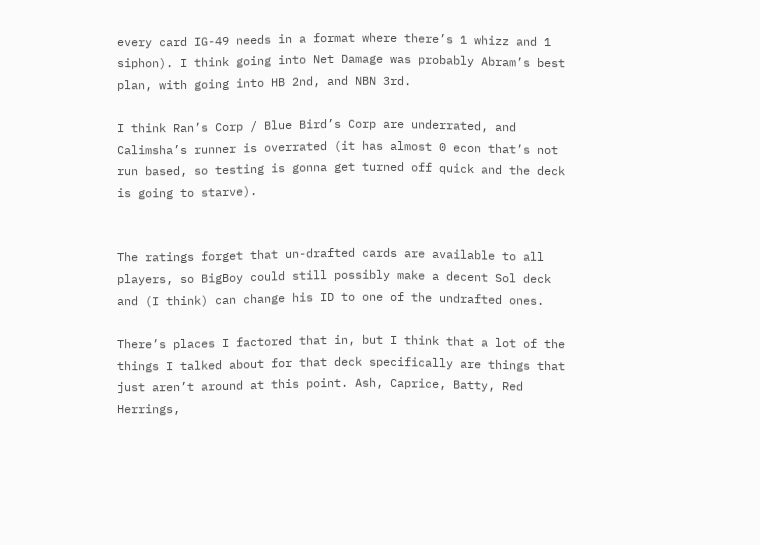every card IG-49 needs in a format where there’s 1 whizz and 1 siphon). I think going into Net Damage was probably Abram’s best plan, with going into HB 2nd, and NBN 3rd.

I think Ran’s Corp / Blue Bird’s Corp are underrated, and Calimsha’s runner is overrated (it has almost 0 econ that’s not run based, so testing is gonna get turned off quick and the deck is going to starve).


The ratings forget that un-drafted cards are available to all players, so BigBoy could still possibly make a decent Sol deck and (I think) can change his ID to one of the undrafted ones.

There’s places I factored that in, but I think that a lot of the things I talked about for that deck specifically are things that just aren’t around at this point. Ash, Caprice, Batty, Red Herrings,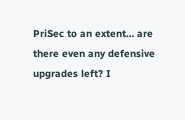PriSec to an extent… are there even any defensive upgrades left? I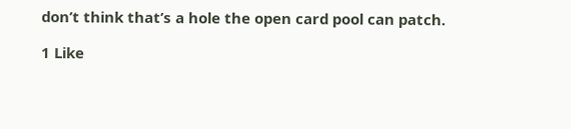don’t think that’s a hole the open card pool can patch.

1 Like